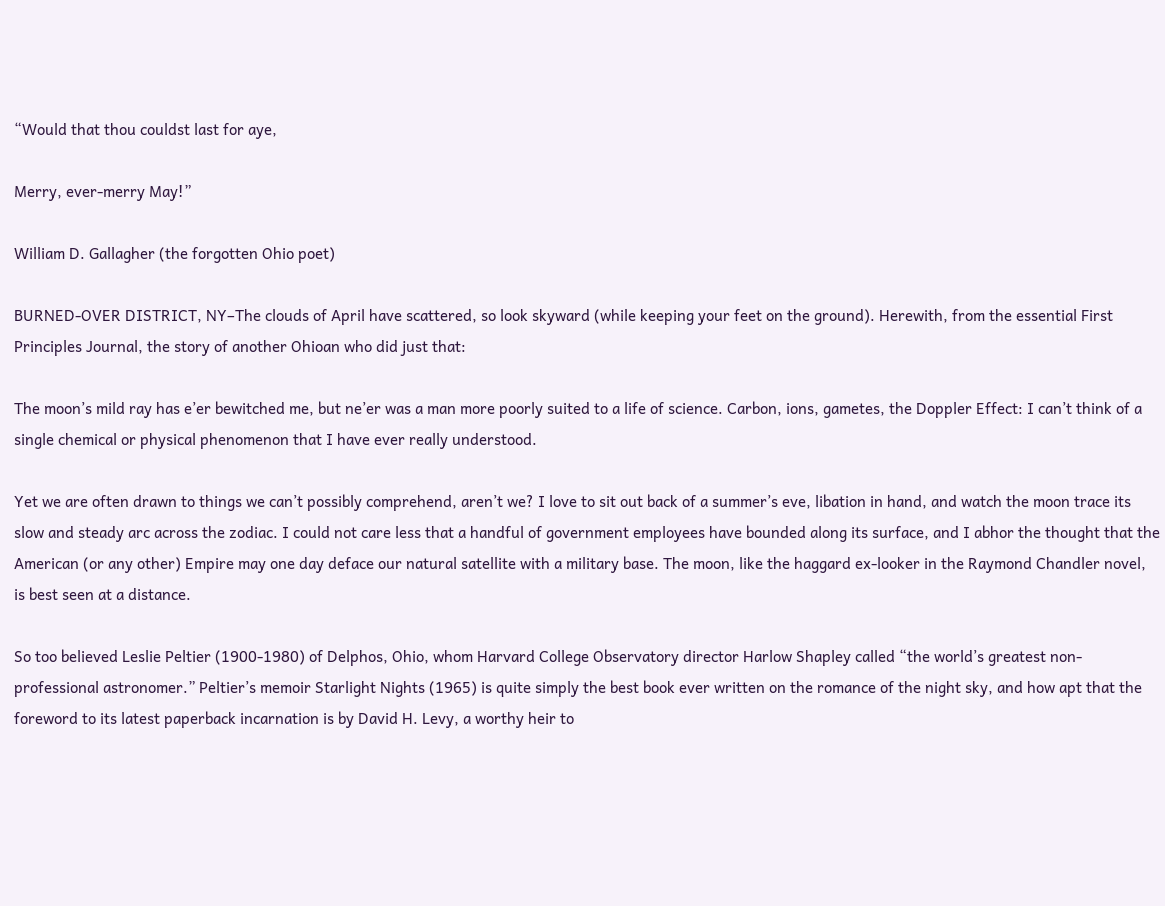“Would that thou couldst last for aye,

Merry, ever-merry May!”

William D. Gallagher (the forgotten Ohio poet)

BURNED-OVER DISTRICT, NY–The clouds of April have scattered, so look skyward (while keeping your feet on the ground). Herewith, from the essential First Principles Journal, the story of another Ohioan who did just that:

The moon’s mild ray has e’er bewitched me, but ne’er was a man more poorly suited to a life of science. Carbon, ions, gametes, the Doppler Effect: I can’t think of a single chemical or physical phenomenon that I have ever really understood.

Yet we are often drawn to things we can’t possibly comprehend, aren’t we? I love to sit out back of a summer’s eve, libation in hand, and watch the moon trace its slow and steady arc across the zodiac. I could not care less that a handful of government employees have bounded along its surface, and I abhor the thought that the American (or any other) Empire may one day deface our natural satellite with a military base. The moon, like the haggard ex-looker in the Raymond Chandler novel, is best seen at a distance.

So too believed Leslie Peltier (1900-1980) of Delphos, Ohio, whom Harvard College Observatory director Harlow Shapley called “the world’s greatest non-professional astronomer.” Peltier’s memoir Starlight Nights (1965) is quite simply the best book ever written on the romance of the night sky, and how apt that the foreword to its latest paperback incarnation is by David H. Levy, a worthy heir to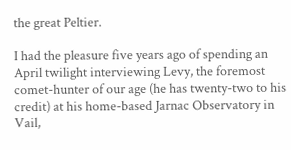the great Peltier.

I had the pleasure five years ago of spending an April twilight interviewing Levy, the foremost comet-hunter of our age (he has twenty-two to his credit) at his home-based Jarnac Observatory in Vail,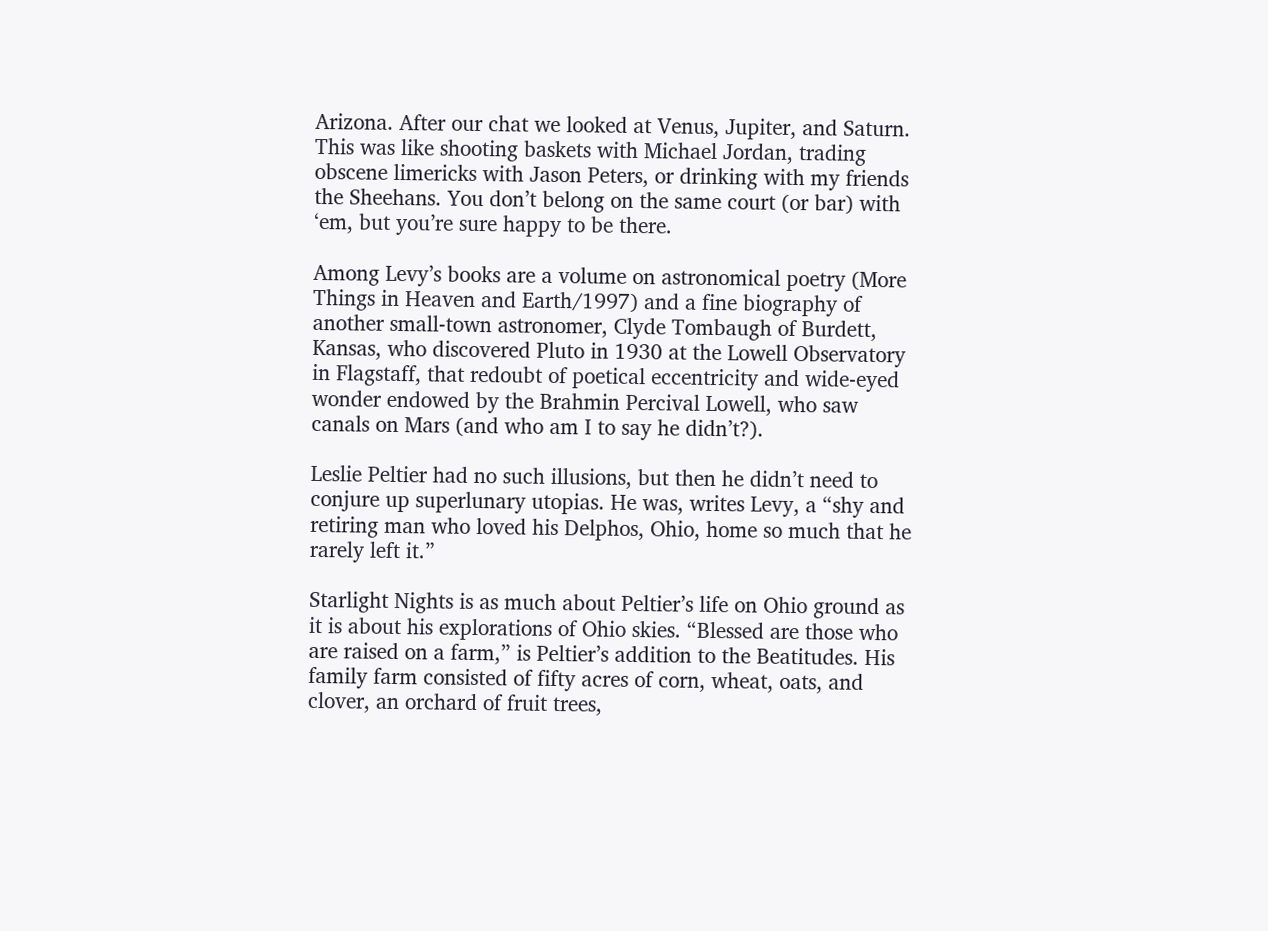Arizona. After our chat we looked at Venus, Jupiter, and Saturn. This was like shooting baskets with Michael Jordan, trading obscene limericks with Jason Peters, or drinking with my friends the Sheehans. You don’t belong on the same court (or bar) with ‘em, but you’re sure happy to be there.

Among Levy’s books are a volume on astronomical poetry (More Things in Heaven and Earth/1997) and a fine biography of another small-town astronomer, Clyde Tombaugh of Burdett, Kansas, who discovered Pluto in 1930 at the Lowell Observatory in Flagstaff, that redoubt of poetical eccentricity and wide-eyed wonder endowed by the Brahmin Percival Lowell, who saw canals on Mars (and who am I to say he didn’t?).

Leslie Peltier had no such illusions, but then he didn’t need to conjure up superlunary utopias. He was, writes Levy, a “shy and retiring man who loved his Delphos, Ohio, home so much that he rarely left it.”

Starlight Nights is as much about Peltier’s life on Ohio ground as it is about his explorations of Ohio skies. “Blessed are those who are raised on a farm,” is Peltier’s addition to the Beatitudes. His family farm consisted of fifty acres of corn, wheat, oats, and clover, an orchard of fruit trees,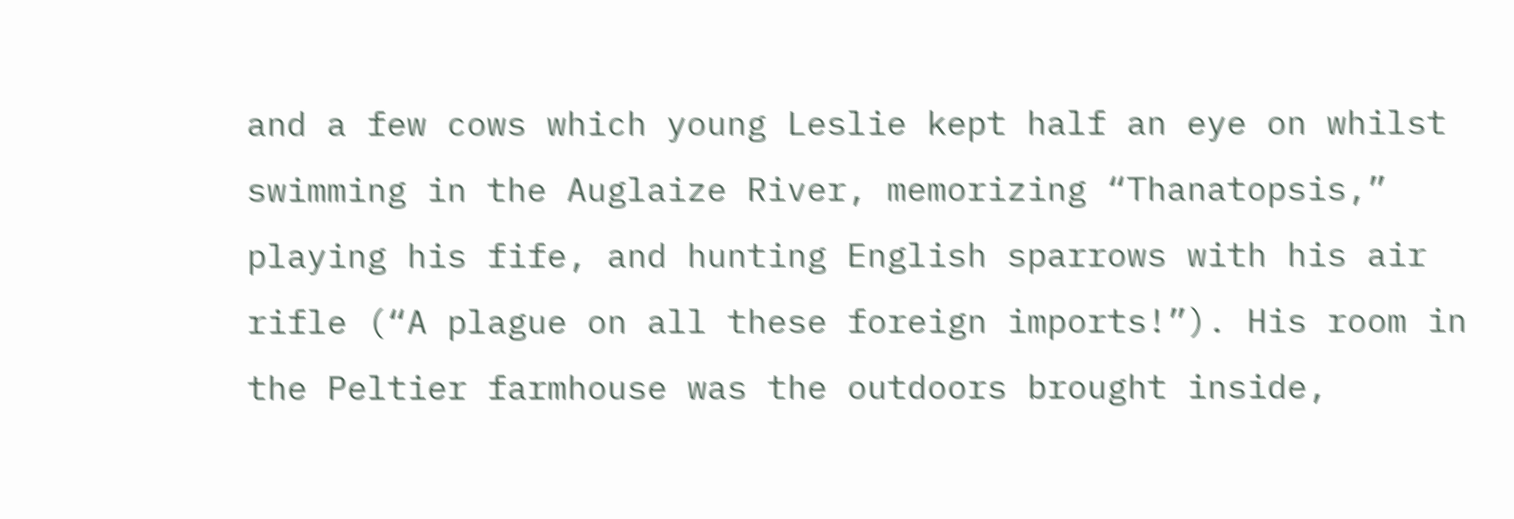and a few cows which young Leslie kept half an eye on whilst swimming in the Auglaize River, memorizing “Thanatopsis,” playing his fife, and hunting English sparrows with his air rifle (“A plague on all these foreign imports!”). His room in the Peltier farmhouse was the outdoors brought inside,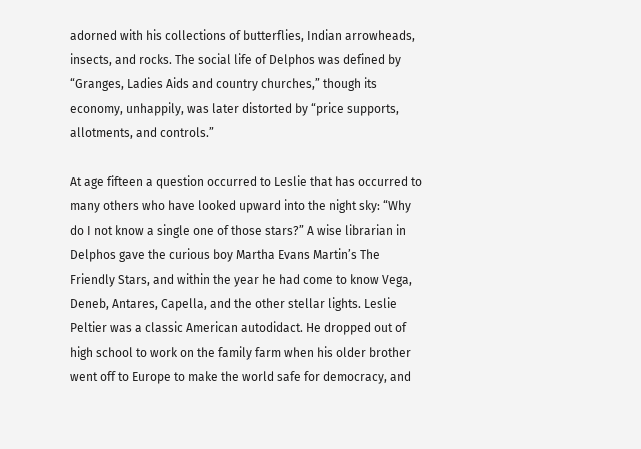adorned with his collections of butterflies, Indian arrowheads, insects, and rocks. The social life of Delphos was defined by “Granges, Ladies Aids and country churches,” though its economy, unhappily, was later distorted by “price supports, allotments, and controls.”

At age fifteen a question occurred to Leslie that has occurred to many others who have looked upward into the night sky: “Why do I not know a single one of those stars?” A wise librarian in Delphos gave the curious boy Martha Evans Martin’s The Friendly Stars, and within the year he had come to know Vega, Deneb, Antares, Capella, and the other stellar lights. Leslie Peltier was a classic American autodidact. He dropped out of high school to work on the family farm when his older brother went off to Europe to make the world safe for democracy, and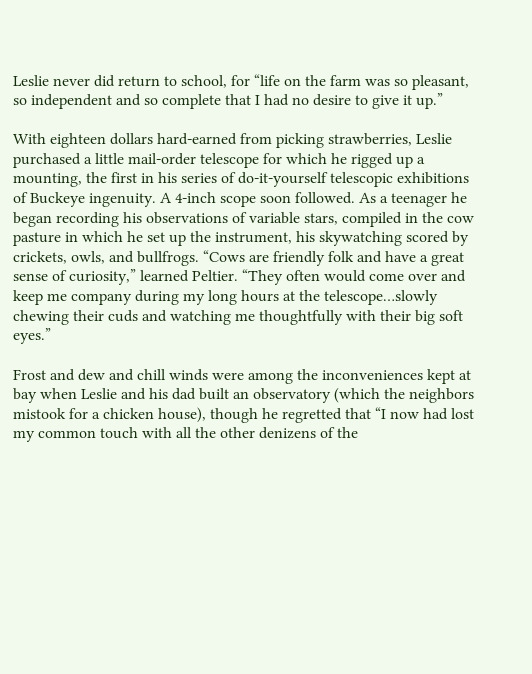Leslie never did return to school, for “life on the farm was so pleasant, so independent and so complete that I had no desire to give it up.”

With eighteen dollars hard-earned from picking strawberries, Leslie purchased a little mail-order telescope for which he rigged up a mounting, the first in his series of do-it-yourself telescopic exhibitions of Buckeye ingenuity. A 4-inch scope soon followed. As a teenager he began recording his observations of variable stars, compiled in the cow pasture in which he set up the instrument, his skywatching scored by crickets, owls, and bullfrogs. “Cows are friendly folk and have a great sense of curiosity,” learned Peltier. “They often would come over and keep me company during my long hours at the telescope…slowly chewing their cuds and watching me thoughtfully with their big soft eyes.”

Frost and dew and chill winds were among the inconveniences kept at bay when Leslie and his dad built an observatory (which the neighbors mistook for a chicken house), though he regretted that “I now had lost my common touch with all the other denizens of the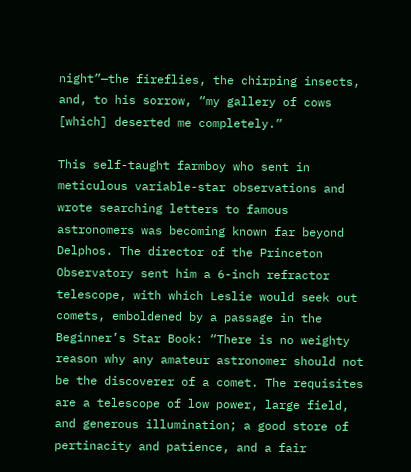night”—the fireflies, the chirping insects, and, to his sorrow, “my gallery of cows [which] deserted me completely.”

This self-taught farmboy who sent in meticulous variable-star observations and wrote searching letters to famous astronomers was becoming known far beyond Delphos. The director of the Princeton Observatory sent him a 6-inch refractor telescope, with which Leslie would seek out comets, emboldened by a passage in the Beginner’s Star Book: “There is no weighty reason why any amateur astronomer should not be the discoverer of a comet. The requisites are a telescope of low power, large field, and generous illumination; a good store of pertinacity and patience, and a fair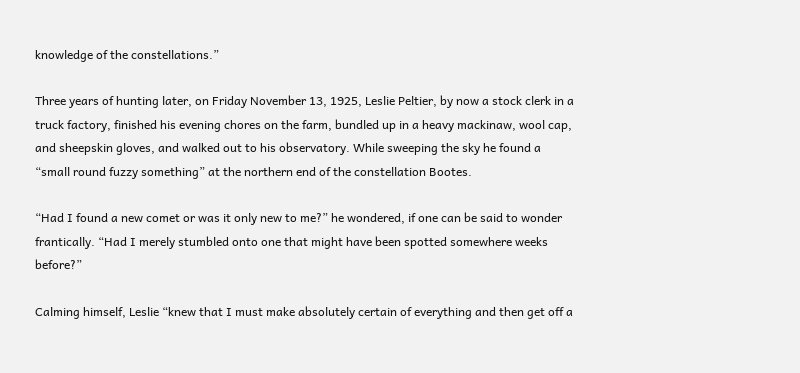knowledge of the constellations.”

Three years of hunting later, on Friday November 13, 1925, Leslie Peltier, by now a stock clerk in a truck factory, finished his evening chores on the farm, bundled up in a heavy mackinaw, wool cap, and sheepskin gloves, and walked out to his observatory. While sweeping the sky he found a “small round fuzzy something” at the northern end of the constellation Bootes.

“Had I found a new comet or was it only new to me?” he wondered, if one can be said to wonder frantically. “Had I merely stumbled onto one that might have been spotted somewhere weeks before?”

Calming himself, Leslie “knew that I must make absolutely certain of everything and then get off a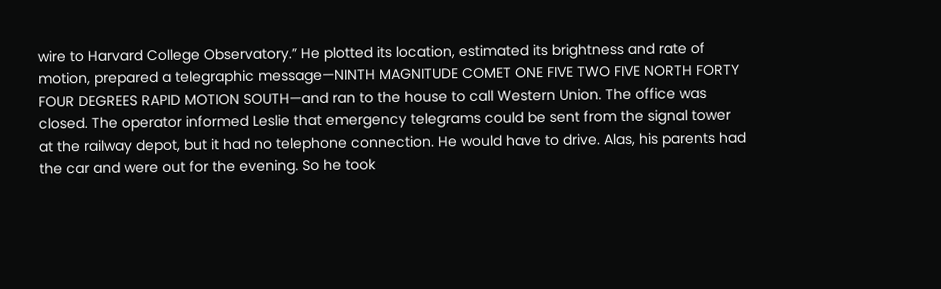wire to Harvard College Observatory.” He plotted its location, estimated its brightness and rate of motion, prepared a telegraphic message—NINTH MAGNITUDE COMET ONE FIVE TWO FIVE NORTH FORTY FOUR DEGREES RAPID MOTION SOUTH—and ran to the house to call Western Union. The office was closed. The operator informed Leslie that emergency telegrams could be sent from the signal tower at the railway depot, but it had no telephone connection. He would have to drive. Alas, his parents had the car and were out for the evening. So he took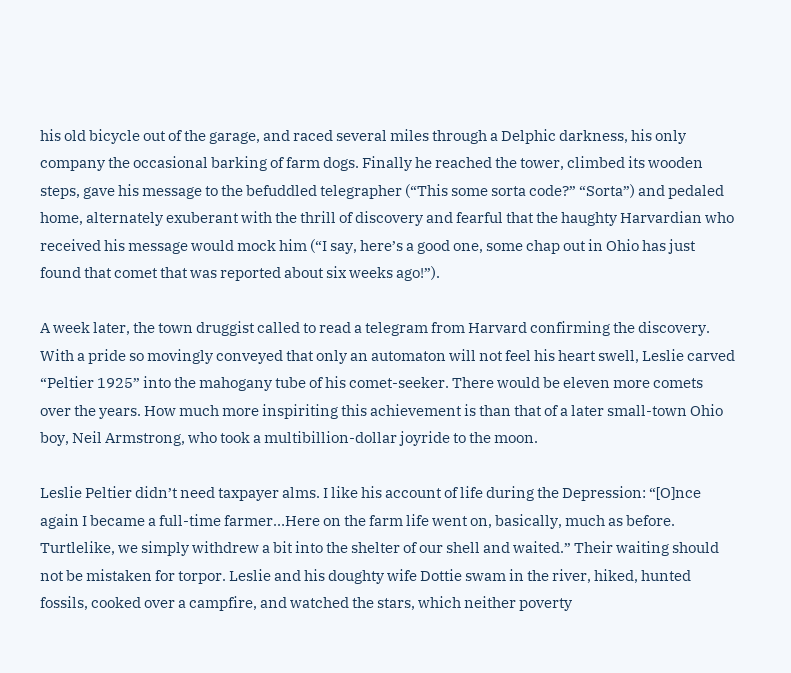his old bicycle out of the garage, and raced several miles through a Delphic darkness, his only company the occasional barking of farm dogs. Finally he reached the tower, climbed its wooden steps, gave his message to the befuddled telegrapher (“This some sorta code?” “Sorta”) and pedaled home, alternately exuberant with the thrill of discovery and fearful that the haughty Harvardian who received his message would mock him (“I say, here’s a good one, some chap out in Ohio has just found that comet that was reported about six weeks ago!”).

A week later, the town druggist called to read a telegram from Harvard confirming the discovery. With a pride so movingly conveyed that only an automaton will not feel his heart swell, Leslie carved “Peltier 1925” into the mahogany tube of his comet-seeker. There would be eleven more comets over the years. How much more inspiriting this achievement is than that of a later small-town Ohio boy, Neil Armstrong, who took a multibillion-dollar joyride to the moon.

Leslie Peltier didn’t need taxpayer alms. I like his account of life during the Depression: “[O]nce again I became a full-time farmer…Here on the farm life went on, basically, much as before. Turtlelike, we simply withdrew a bit into the shelter of our shell and waited.” Their waiting should not be mistaken for torpor. Leslie and his doughty wife Dottie swam in the river, hiked, hunted fossils, cooked over a campfire, and watched the stars, which neither poverty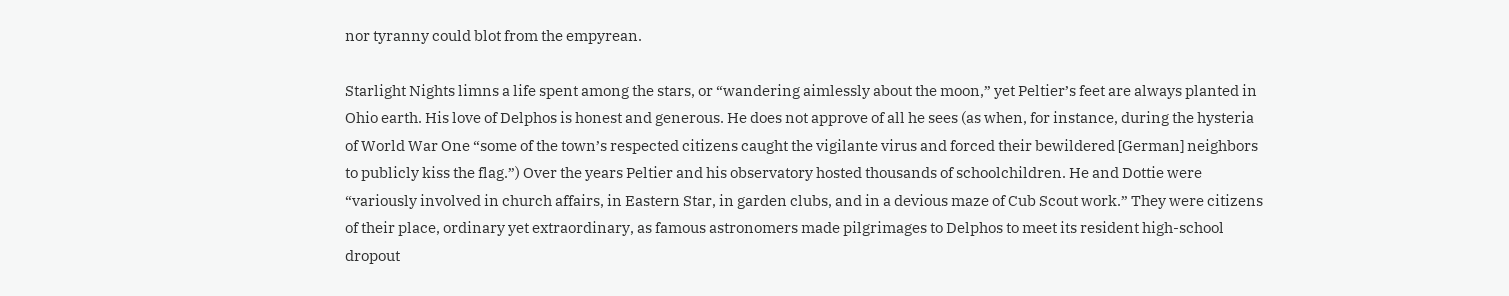nor tyranny could blot from the empyrean.

Starlight Nights limns a life spent among the stars, or “wandering aimlessly about the moon,” yet Peltier’s feet are always planted in Ohio earth. His love of Delphos is honest and generous. He does not approve of all he sees (as when, for instance, during the hysteria of World War One “some of the town’s respected citizens caught the vigilante virus and forced their bewildered [German] neighbors to publicly kiss the flag.”) Over the years Peltier and his observatory hosted thousands of schoolchildren. He and Dottie were “variously involved in church affairs, in Eastern Star, in garden clubs, and in a devious maze of Cub Scout work.” They were citizens of their place, ordinary yet extraordinary, as famous astronomers made pilgrimages to Delphos to meet its resident high-school dropout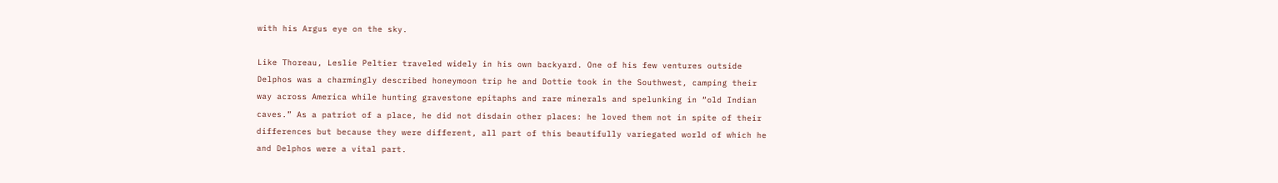with his Argus eye on the sky.

Like Thoreau, Leslie Peltier traveled widely in his own backyard. One of his few ventures outside Delphos was a charmingly described honeymoon trip he and Dottie took in the Southwest, camping their way across America while hunting gravestone epitaphs and rare minerals and spelunking in “old Indian caves.” As a patriot of a place, he did not disdain other places: he loved them not in spite of their differences but because they were different, all part of this beautifully variegated world of which he and Delphos were a vital part.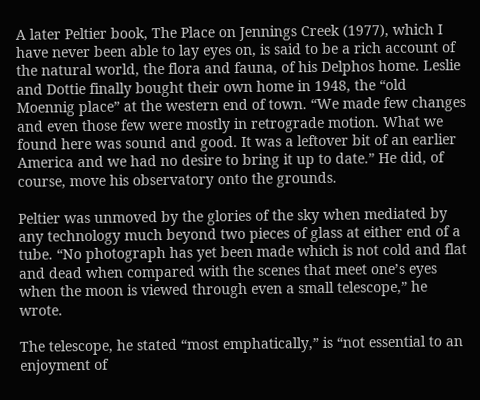A later Peltier book, The Place on Jennings Creek (1977), which I have never been able to lay eyes on, is said to be a rich account of the natural world, the flora and fauna, of his Delphos home. Leslie and Dottie finally bought their own home in 1948, the “old Moennig place” at the western end of town. “We made few changes and even those few were mostly in retrograde motion. What we found here was sound and good. It was a leftover bit of an earlier America and we had no desire to bring it up to date.” He did, of course, move his observatory onto the grounds.

Peltier was unmoved by the glories of the sky when mediated by any technology much beyond two pieces of glass at either end of a tube. “No photograph has yet been made which is not cold and flat and dead when compared with the scenes that meet one’s eyes when the moon is viewed through even a small telescope,” he wrote.

The telescope, he stated “most emphatically,” is “not essential to an enjoyment of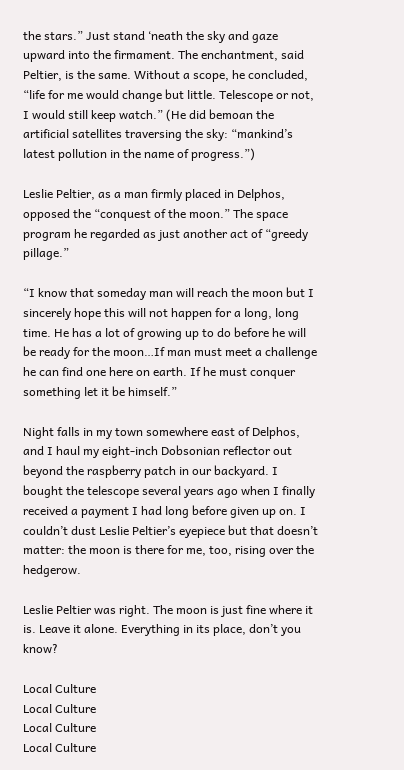the stars.” Just stand ‘neath the sky and gaze upward into the firmament. The enchantment, said Peltier, is the same. Without a scope, he concluded, “life for me would change but little. Telescope or not, I would still keep watch.” (He did bemoan the artificial satellites traversing the sky: “mankind’s latest pollution in the name of progress.”)

Leslie Peltier, as a man firmly placed in Delphos, opposed the “conquest of the moon.” The space program he regarded as just another act of “greedy pillage.”

“I know that someday man will reach the moon but I sincerely hope this will not happen for a long, long time. He has a lot of growing up to do before he will be ready for the moon…If man must meet a challenge he can find one here on earth. If he must conquer something let it be himself.”

Night falls in my town somewhere east of Delphos, and I haul my eight-inch Dobsonian reflector out beyond the raspberry patch in our backyard. I bought the telescope several years ago when I finally received a payment I had long before given up on. I couldn’t dust Leslie Peltier’s eyepiece but that doesn’t matter: the moon is there for me, too, rising over the hedgerow.

Leslie Peltier was right. The moon is just fine where it is. Leave it alone. Everything in its place, don’t you know?

Local Culture
Local Culture
Local Culture
Local Culture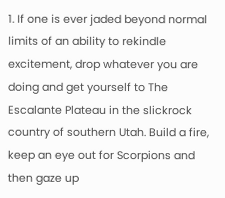1. If one is ever jaded beyond normal limits of an ability to rekindle excitement, drop whatever you are doing and get yourself to The Escalante Plateau in the slickrock country of southern Utah. Build a fire, keep an eye out for Scorpions and then gaze up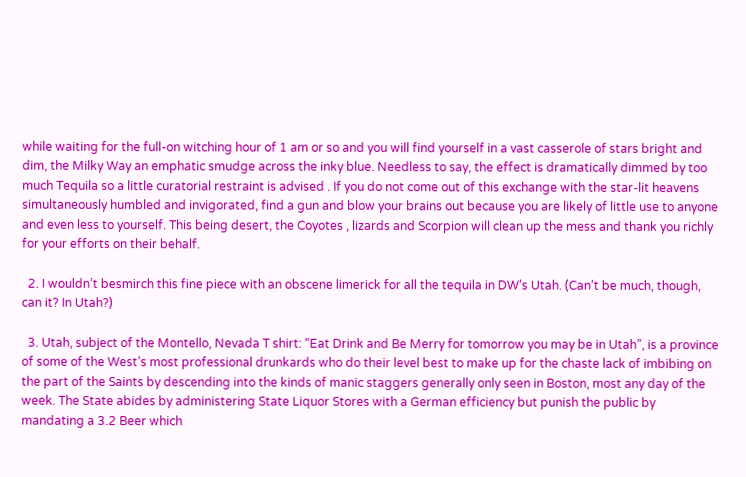while waiting for the full-on witching hour of 1 am or so and you will find yourself in a vast casserole of stars bright and dim, the Milky Way an emphatic smudge across the inky blue. Needless to say, the effect is dramatically dimmed by too much Tequila so a little curatorial restraint is advised . If you do not come out of this exchange with the star-lit heavens simultaneously humbled and invigorated, find a gun and blow your brains out because you are likely of little use to anyone and even less to yourself. This being desert, the Coyotes , lizards and Scorpion will clean up the mess and thank you richly for your efforts on their behalf.

  2. I wouldn’t besmirch this fine piece with an obscene limerick for all the tequila in DW’s Utah. (Can’t be much, though, can it? In Utah?)

  3. Utah, subject of the Montello, Nevada T shirt: “Eat Drink and Be Merry for tomorrow you may be in Utah”, is a province of some of the West’s most professional drunkards who do their level best to make up for the chaste lack of imbibing on the part of the Saints by descending into the kinds of manic staggers generally only seen in Boston, most any day of the week. The State abides by administering State Liquor Stores with a German efficiency but punish the public by mandating a 3.2 Beer which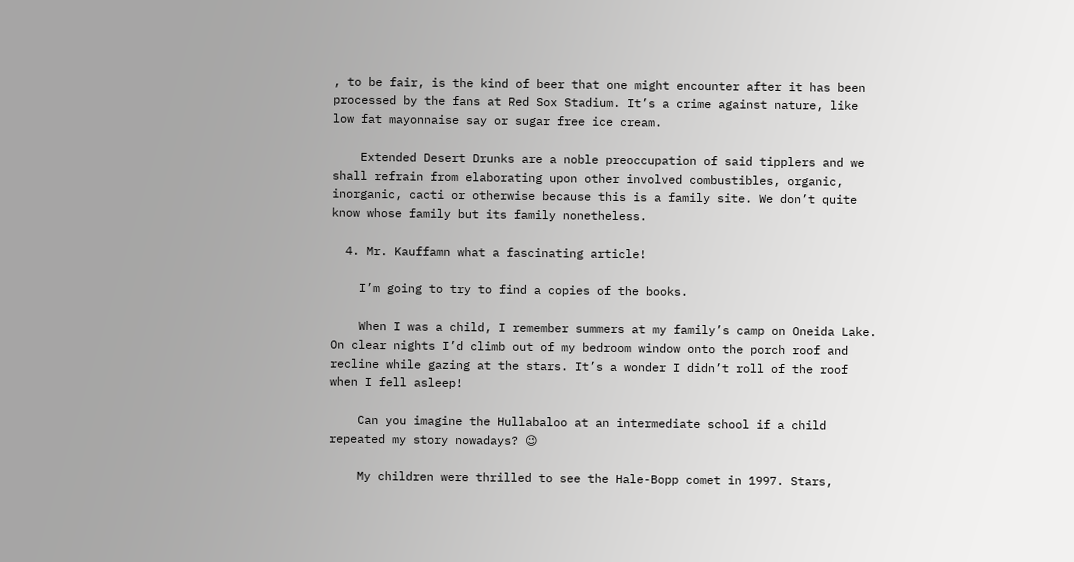, to be fair, is the kind of beer that one might encounter after it has been processed by the fans at Red Sox Stadium. It’s a crime against nature, like low fat mayonnaise say or sugar free ice cream.

    Extended Desert Drunks are a noble preoccupation of said tipplers and we shall refrain from elaborating upon other involved combustibles, organic, inorganic, cacti or otherwise because this is a family site. We don’t quite know whose family but its family nonetheless.

  4. Mr. Kauffamn what a fascinating article!

    I’m going to try to find a copies of the books.

    When I was a child, I remember summers at my family’s camp on Oneida Lake. On clear nights I’d climb out of my bedroom window onto the porch roof and recline while gazing at the stars. It’s a wonder I didn’t roll of the roof when I fell asleep!

    Can you imagine the Hullabaloo at an intermediate school if a child repeated my story nowadays? 😉

    My children were thrilled to see the Hale-Bopp comet in 1997. Stars,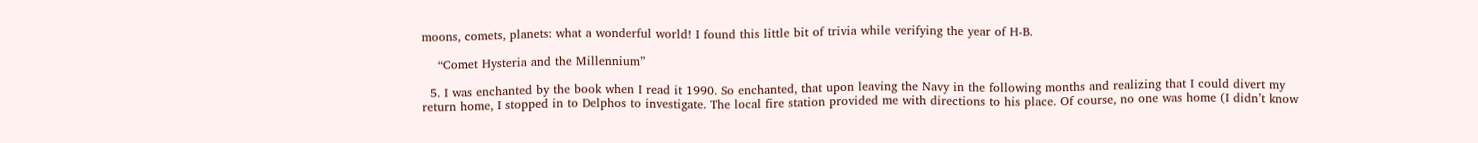moons, comets, planets: what a wonderful world! I found this little bit of trivia while verifying the year of H-B.

    “Comet Hysteria and the Millennium”

  5. I was enchanted by the book when I read it 1990. So enchanted, that upon leaving the Navy in the following months and realizing that I could divert my return home, I stopped in to Delphos to investigate. The local fire station provided me with directions to his place. Of course, no one was home (I didn’t know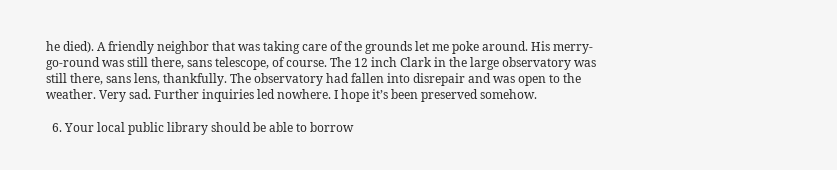he died). A friendly neighbor that was taking care of the grounds let me poke around. His merry-go-round was still there, sans telescope, of course. The 12 inch Clark in the large observatory was still there, sans lens, thankfully. The observatory had fallen into disrepair and was open to the weather. Very sad. Further inquiries led nowhere. I hope it’s been preserved somehow.

  6. Your local public library should be able to borrow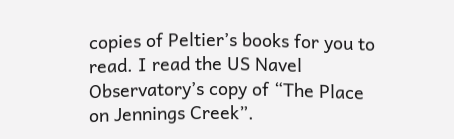copies of Peltier’s books for you to read. I read the US Navel Observatory’s copy of “The Place on Jennings Creek”.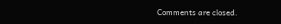Comments are closed.